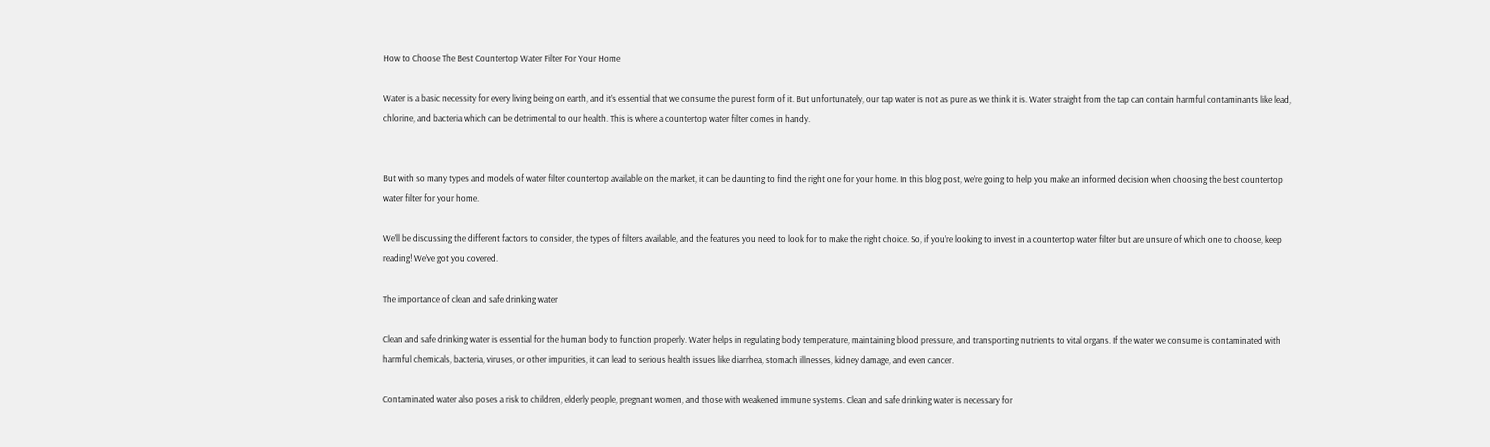How to Choose The Best Countertop Water Filter For Your Home

Water is a basic necessity for every living being on earth, and it’s essential that we consume the purest form of it. But unfortunately, our tap water is not as pure as we think it is. Water straight from the tap can contain harmful contaminants like lead, chlorine, and bacteria which can be detrimental to our health. This is where a countertop water filter comes in handy.


But with so many types and models of water filter countertop available on the market, it can be daunting to find the right one for your home. In this blog post, we’re going to help you make an informed decision when choosing the best countertop water filter for your home.

We’ll be discussing the different factors to consider, the types of filters available, and the features you need to look for to make the right choice. So, if you’re looking to invest in a countertop water filter but are unsure of which one to choose, keep reading! We’ve got you covered.

The importance of clean and safe drinking water

Clean and safe drinking water is essential for the human body to function properly. Water helps in regulating body temperature, maintaining blood pressure, and transporting nutrients to vital organs. If the water we consume is contaminated with harmful chemicals, bacteria, viruses, or other impurities, it can lead to serious health issues like diarrhea, stomach illnesses, kidney damage, and even cancer.

Contaminated water also poses a risk to children, elderly people, pregnant women, and those with weakened immune systems. Clean and safe drinking water is necessary for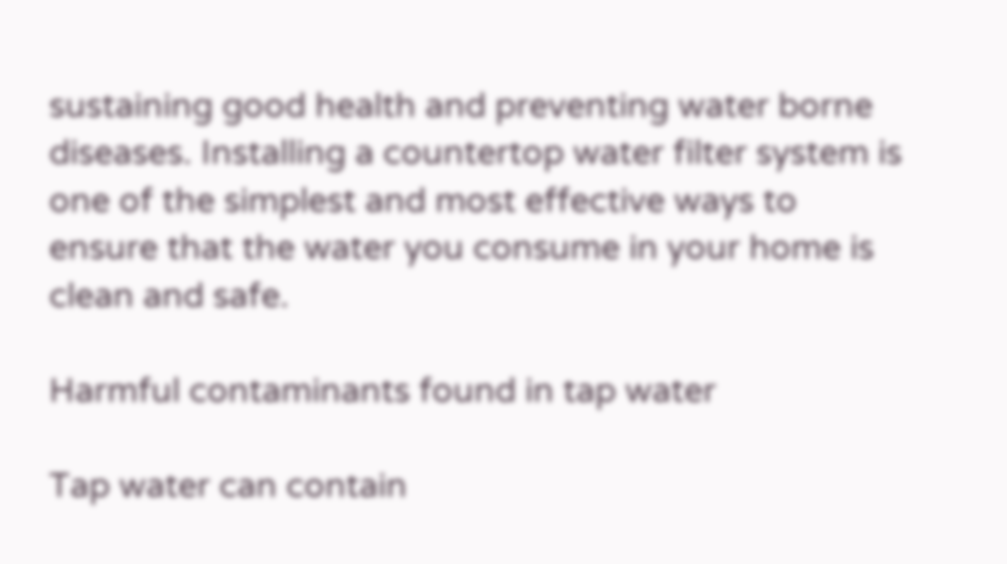sustaining good health and preventing water borne diseases. Installing a countertop water filter system is one of the simplest and most effective ways to ensure that the water you consume in your home is clean and safe.

Harmful contaminants found in tap water

Tap water can contain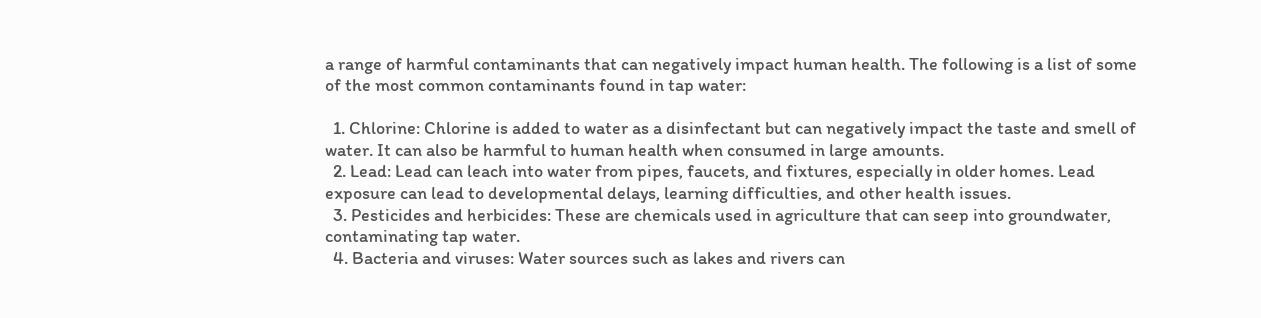a range of harmful contaminants that can negatively impact human health. The following is a list of some of the most common contaminants found in tap water:

  1. Chlorine: Chlorine is added to water as a disinfectant but can negatively impact the taste and smell of water. It can also be harmful to human health when consumed in large amounts.
  2. Lead: Lead can leach into water from pipes, faucets, and fixtures, especially in older homes. Lead exposure can lead to developmental delays, learning difficulties, and other health issues.
  3. Pesticides and herbicides: These are chemicals used in agriculture that can seep into groundwater, contaminating tap water.
  4. Bacteria and viruses: Water sources such as lakes and rivers can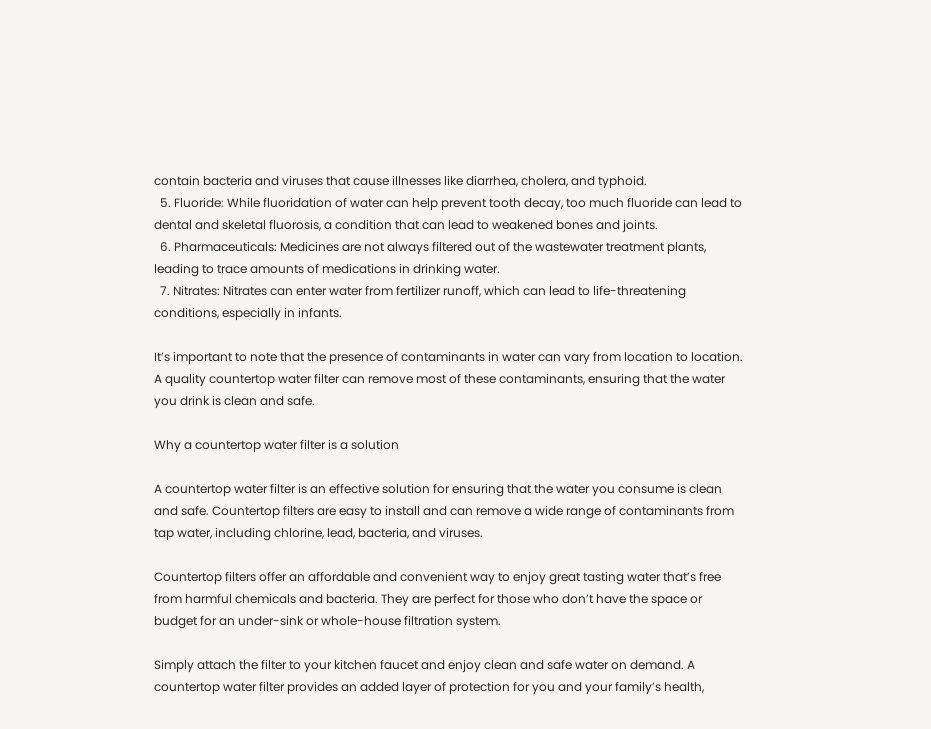contain bacteria and viruses that cause illnesses like diarrhea, cholera, and typhoid.
  5. Fluoride: While fluoridation of water can help prevent tooth decay, too much fluoride can lead to dental and skeletal fluorosis, a condition that can lead to weakened bones and joints.
  6. Pharmaceuticals: Medicines are not always filtered out of the wastewater treatment plants, leading to trace amounts of medications in drinking water.
  7. Nitrates: Nitrates can enter water from fertilizer runoff, which can lead to life-threatening conditions, especially in infants.

It’s important to note that the presence of contaminants in water can vary from location to location. A quality countertop water filter can remove most of these contaminants, ensuring that the water you drink is clean and safe.

Why a countertop water filter is a solution

A countertop water filter is an effective solution for ensuring that the water you consume is clean and safe. Countertop filters are easy to install and can remove a wide range of contaminants from tap water, including chlorine, lead, bacteria, and viruses.

Countertop filters offer an affordable and convenient way to enjoy great tasting water that’s free from harmful chemicals and bacteria. They are perfect for those who don’t have the space or budget for an under-sink or whole-house filtration system.

Simply attach the filter to your kitchen faucet and enjoy clean and safe water on demand. A countertop water filter provides an added layer of protection for you and your family’s health,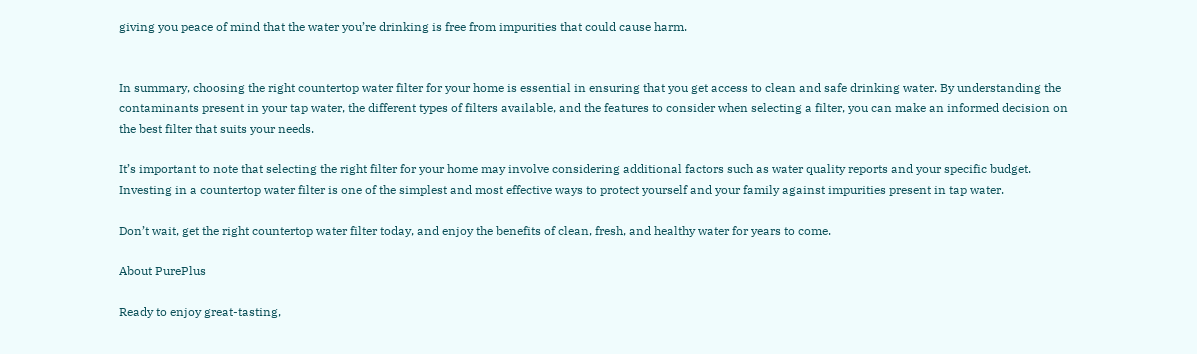giving you peace of mind that the water you’re drinking is free from impurities that could cause harm.


In summary, choosing the right countertop water filter for your home is essential in ensuring that you get access to clean and safe drinking water. By understanding the contaminants present in your tap water, the different types of filters available, and the features to consider when selecting a filter, you can make an informed decision on the best filter that suits your needs.

It’s important to note that selecting the right filter for your home may involve considering additional factors such as water quality reports and your specific budget. Investing in a countertop water filter is one of the simplest and most effective ways to protect yourself and your family against impurities present in tap water.

Don’t wait, get the right countertop water filter today, and enjoy the benefits of clean, fresh, and healthy water for years to come.

About PurePlus

Ready to enjoy great-tasting,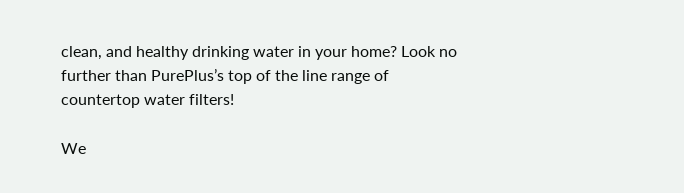clean, and healthy drinking water in your home? Look no further than PurePlus’s top of the line range of countertop water filters!

We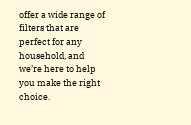offer a wide range of filters that are perfect for any household, and we’re here to help you make the right choice.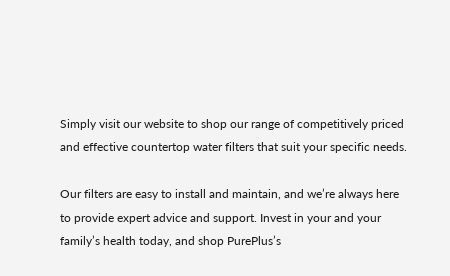Simply visit our website to shop our range of competitively priced and effective countertop water filters that suit your specific needs.

Our filters are easy to install and maintain, and we’re always here to provide expert advice and support. Invest in your and your family’s health today, and shop PurePlus’s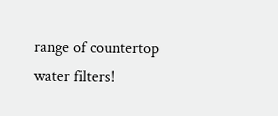range of countertop water filters!